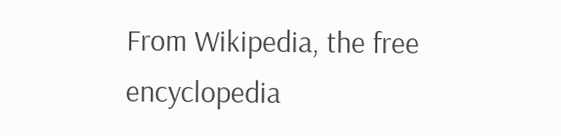From Wikipedia, the free encyclopedia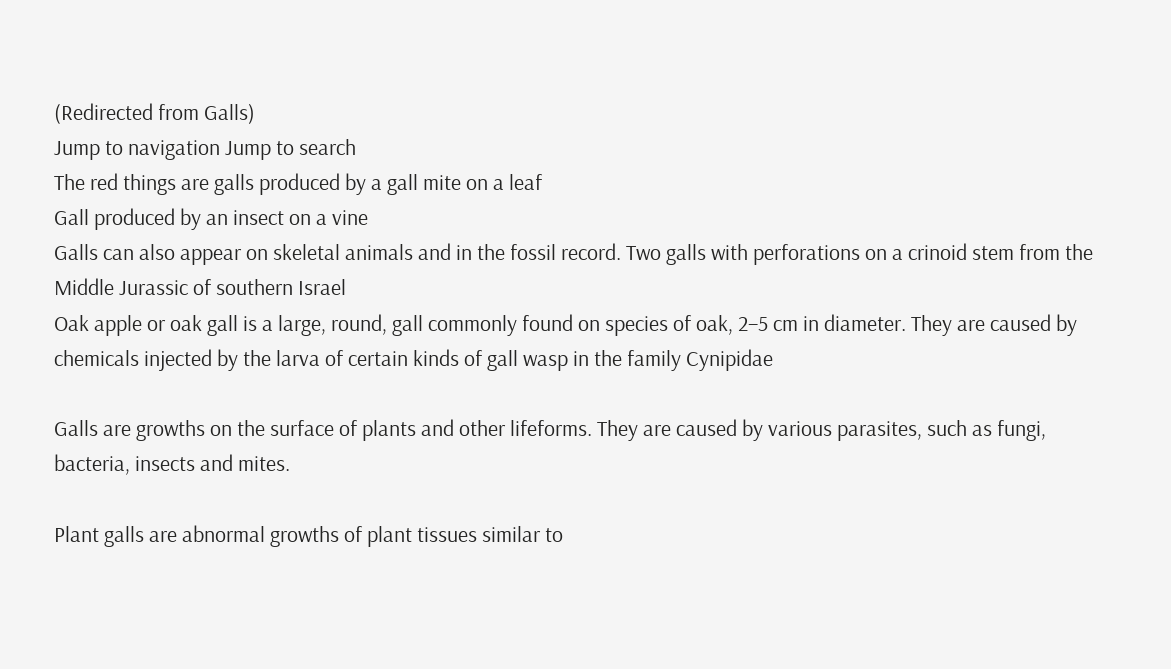(Redirected from Galls)
Jump to navigation Jump to search
The red things are galls produced by a gall mite on a leaf
Gall produced by an insect on a vine
Galls can also appear on skeletal animals and in the fossil record. Two galls with perforations on a crinoid stem from the Middle Jurassic of southern Israel
Oak apple or oak gall is a large, round, gall commonly found on species of oak, 2–5 cm in diameter. They are caused by chemicals injected by the larva of certain kinds of gall wasp in the family Cynipidae

Galls are growths on the surface of plants and other lifeforms. They are caused by various parasites, such as fungi, bacteria, insects and mites.

Plant galls are abnormal growths of plant tissues similar to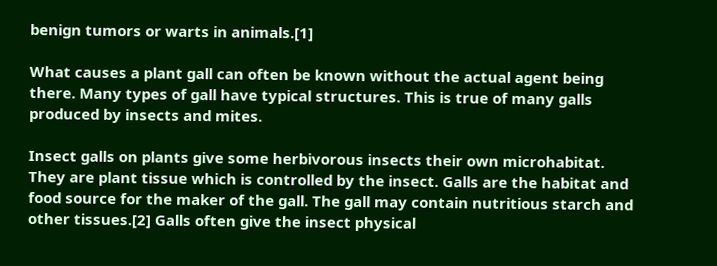benign tumors or warts in animals.[1]

What causes a plant gall can often be known without the actual agent being there. Many types of gall have typical structures. This is true of many galls produced by insects and mites.

Insect galls on plants give some herbivorous insects their own microhabitat. They are plant tissue which is controlled by the insect. Galls are the habitat and food source for the maker of the gall. The gall may contain nutritious starch and other tissues.[2] Galls often give the insect physical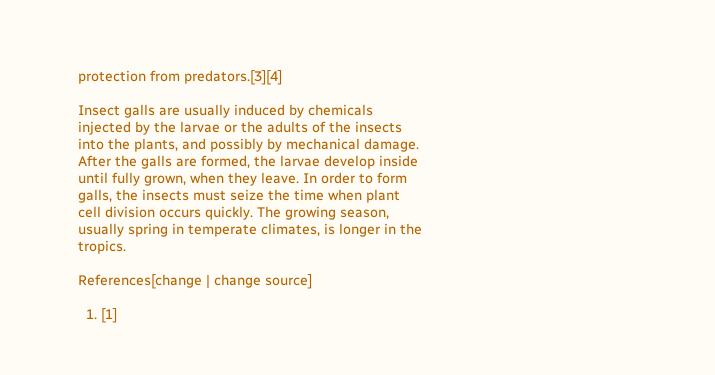protection from predators.[3][4]

Insect galls are usually induced by chemicals injected by the larvae or the adults of the insects into the plants, and possibly by mechanical damage. After the galls are formed, the larvae develop inside until fully grown, when they leave. In order to form galls, the insects must seize the time when plant cell division occurs quickly. The growing season, usually spring in temperate climates, is longer in the tropics.

References[change | change source]

  1. [1]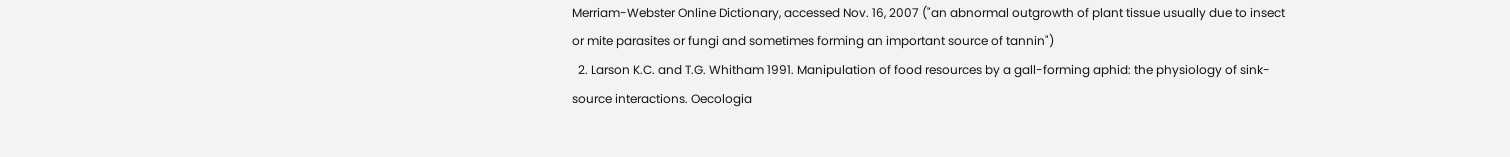Merriam-Webster Online Dictionary, accessed Nov. 16, 2007 ("an abnormal outgrowth of plant tissue usually due to insect or mite parasites or fungi and sometimes forming an important source of tannin")
  2. Larson K.C. and T.G. Whitham 1991. Manipulation of food resources by a gall-forming aphid: the physiology of sink-source interactions. Oecologia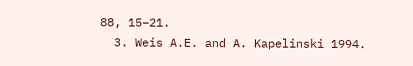88, 15–21.
  3. Weis A.E. and A. Kapelinski 1994.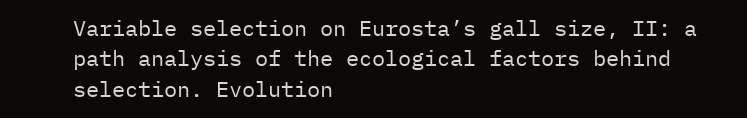Variable selection on Eurosta’s gall size, II: a path analysis of the ecological factors behind selection. Evolution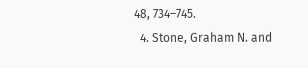48, 734–745.
  4. Stone, Graham N. and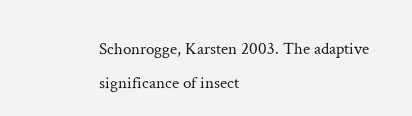Schonrogge, Karsten 2003. The adaptive significance of insect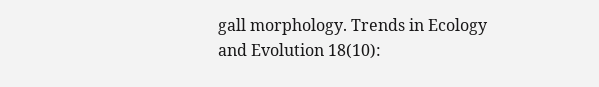gall morphology. Trends in Ecology and Evolution 18(10):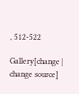, 512-522

Gallery[change | change source]